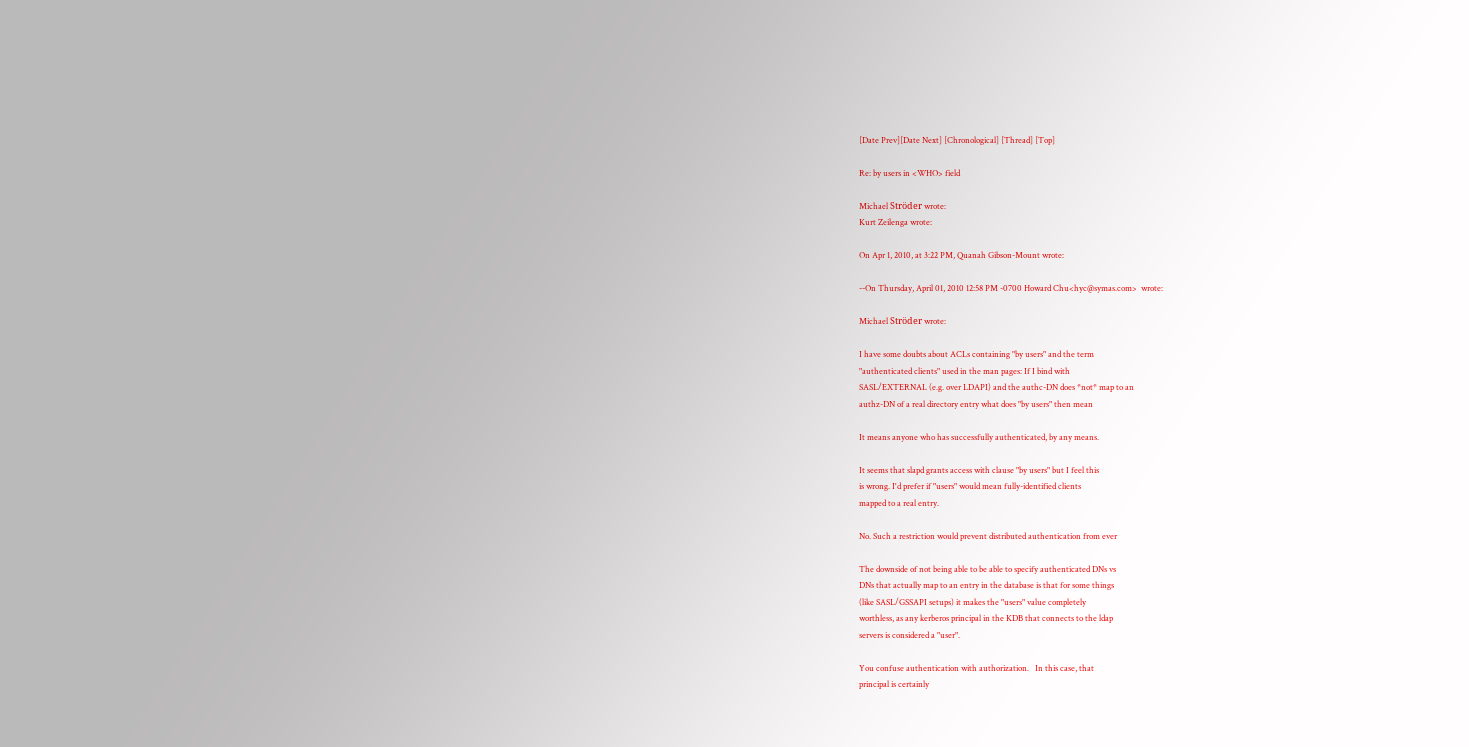[Date Prev][Date Next] [Chronological] [Thread] [Top]

Re: by users in <WHO> field

Michael Ströder wrote:
Kurt Zeilenga wrote:

On Apr 1, 2010, at 3:22 PM, Quanah Gibson-Mount wrote:

--On Thursday, April 01, 2010 12:58 PM -0700 Howard Chu<hyc@symas.com>  wrote:

Michael Ströder wrote:

I have some doubts about ACLs containing "by users" and the term
"authenticated clients" used in the man pages: If I bind with
SASL/EXTERNAL (e.g. over LDAPI) and the authc-DN does *not* map to an
authz-DN of a real directory entry what does "by users" then mean

It means anyone who has successfully authenticated, by any means.

It seems that slapd grants access with clause "by users" but I feel this
is wrong. I'd prefer if "users" would mean fully-identified clients
mapped to a real entry.

No. Such a restriction would prevent distributed authentication from ever

The downside of not being able to be able to specify authenticated DNs vs
DNs that actually map to an entry in the database is that for some things
(like SASL/GSSAPI setups) it makes the "users" value completely
worthless, as any kerberos principal in the KDB that connects to the ldap
servers is considered a "user".

You confuse authentication with authorization.   In this case, that
principal is certainly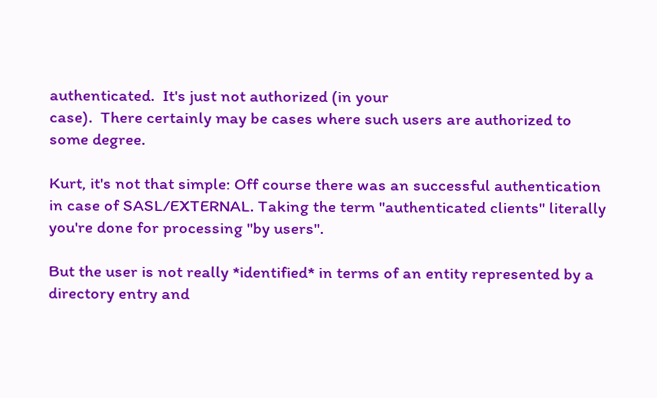authenticated.  It's just not authorized (in your
case).  There certainly may be cases where such users are authorized to
some degree.

Kurt, it's not that simple: Off course there was an successful authentication
in case of SASL/EXTERNAL. Taking the term "authenticated clients" literally
you're done for processing "by users".

But the user is not really *identified* in terms of an entity represented by a
directory entry and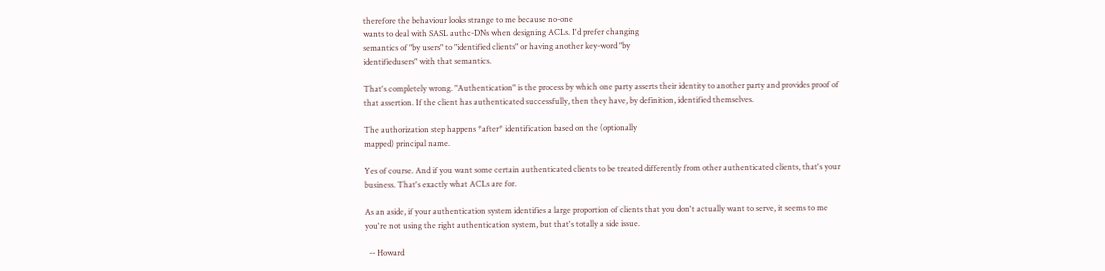therefore the behaviour looks strange to me because no-one
wants to deal with SASL authc-DNs when designing ACLs. I'd prefer changing
semantics of "by users" to "identified clients" or having another key-word "by
identifiedusers" with that semantics.

That's completely wrong. "Authentication" is the process by which one party asserts their identity to another party and provides proof of that assertion. If the client has authenticated successfully, then they have, by definition, identified themselves.

The authorization step happens *after* identification based on the (optionally
mapped) principal name.

Yes of course. And if you want some certain authenticated clients to be treated differently from other authenticated clients, that's your business. That's exactly what ACLs are for.

As an aside, if your authentication system identifies a large proportion of clients that you don't actually want to serve, it seems to me you're not using the right authentication system, but that's totally a side issue.

  -- Howard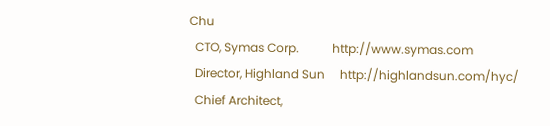Chu
  CTO, Symas Corp.           http://www.symas.com
  Director, Highland Sun     http://highlandsun.com/hyc/
  Chief Architect,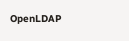OpenLDAP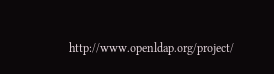http://www.openldap.org/project/